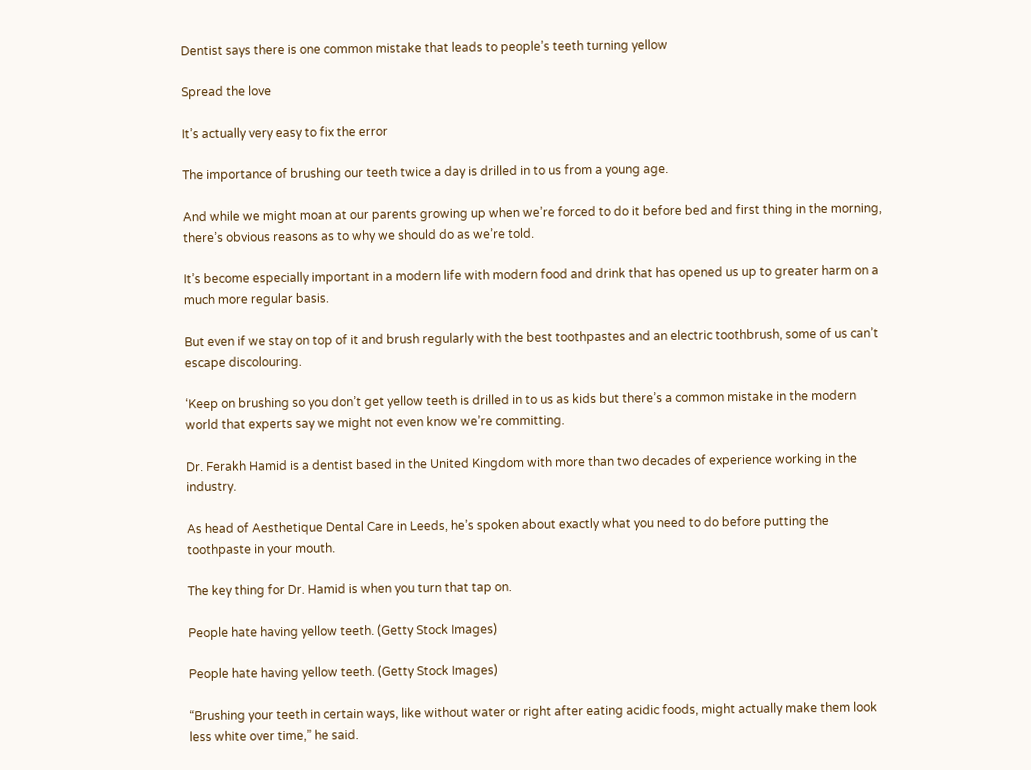Dentist says there is one common mistake that leads to people’s teeth turning yellow

Spread the love

It’s actually very easy to fix the error

The importance of brushing our teeth twice a day is drilled in to us from a young age.

And while we might moan at our parents growing up when we’re forced to do it before bed and first thing in the morning, there’s obvious reasons as to why we should do as we’re told.

It’s become especially important in a modern life with modern food and drink that has opened us up to greater harm on a much more regular basis.

But even if we stay on top of it and brush regularly with the best toothpastes and an electric toothbrush, some of us can’t escape discolouring.

‘Keep on brushing so you don’t get yellow teeth is drilled in to us as kids but there’s a common mistake in the modern world that experts say we might not even know we’re committing.

Dr. Ferakh Hamid is a dentist based in the United Kingdom with more than two decades of experience working in the industry.

As head of Aesthetique Dental Care in Leeds, he’s spoken about exactly what you need to do before putting the toothpaste in your mouth.

The key thing for Dr. Hamid is when you turn that tap on.

People hate having yellow teeth. (Getty Stock Images)

People hate having yellow teeth. (Getty Stock Images)

“Brushing your teeth in certain ways, like without water or right after eating acidic foods, might actually make them look less white over time,” he said.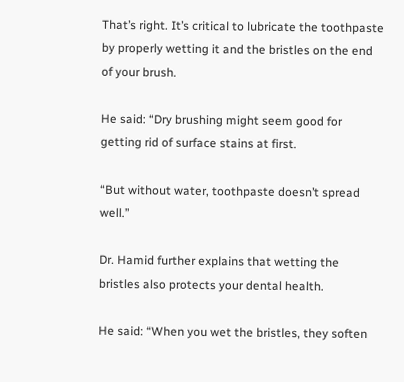That’s right. It’s critical to lubricate the toothpaste by properly wetting it and the bristles on the end of your brush.

He said: “Dry brushing might seem good for getting rid of surface stains at first.

“But without water, toothpaste doesn’t spread well.”

Dr. Hamid further explains that wetting the bristles also protects your dental health.

He said: “When you wet the bristles, they soften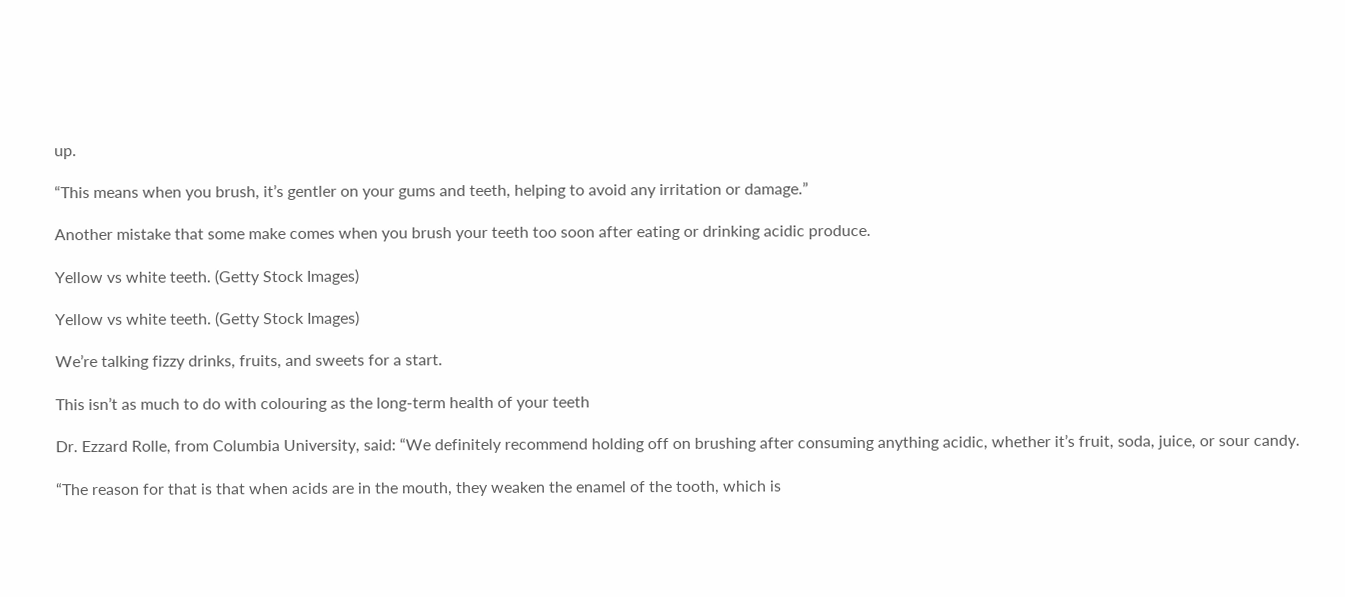up.

“This means when you brush, it’s gentler on your gums and teeth, helping to avoid any irritation or damage.”

Another mistake that some make comes when you brush your teeth too soon after eating or drinking acidic produce.

Yellow vs white teeth. (Getty Stock Images)

Yellow vs white teeth. (Getty Stock Images)

We’re talking fizzy drinks, fruits, and sweets for a start.

This isn’t as much to do with colouring as the long-term health of your teeth

Dr. Ezzard Rolle, from Columbia University, said: “We definitely recommend holding off on brushing after consuming anything acidic, whether it’s fruit, soda, juice, or sour candy.

“The reason for that is that when acids are in the mouth, they weaken the enamel of the tooth, which is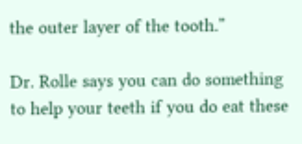the outer layer of the tooth.”

Dr. Rolle says you can do something to help your teeth if you do eat these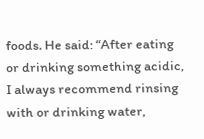foods. He said: “After eating or drinking something acidic, I always recommend rinsing with or drinking water,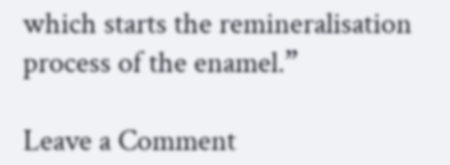which starts the remineralisation process of the enamel.”

Leave a Comment